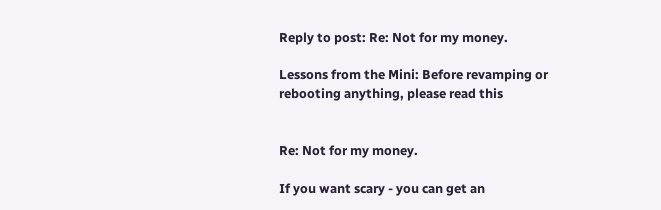Reply to post: Re: Not for my money.

Lessons from the Mini: Before revamping or rebooting anything, please read this


Re: Not for my money.

If you want scary - you can get an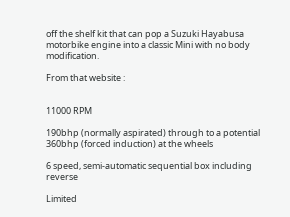off the shelf kit that can pop a Suzuki Hayabusa motorbike engine into a classic Mini with no body modification.

From that website :


11000 RPM

190bhp (normally aspirated) through to a potential 360bhp (forced induction) at the wheels

6 speed, semi-automatic sequential box including reverse

Limited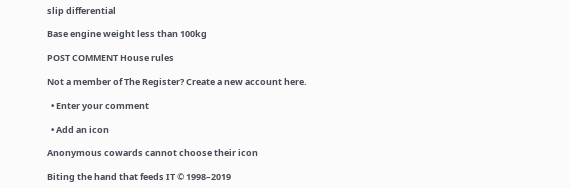slip differential

Base engine weight less than 100kg

POST COMMENT House rules

Not a member of The Register? Create a new account here.

  • Enter your comment

  • Add an icon

Anonymous cowards cannot choose their icon

Biting the hand that feeds IT © 1998–2019